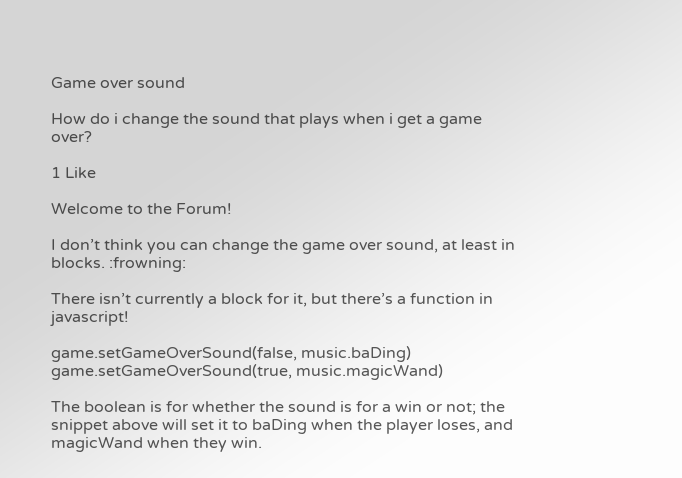Game over sound

How do i change the sound that plays when i get a game over?

1 Like

Welcome to the Forum!

I don’t think you can change the game over sound, at least in blocks. :frowning:

There isn’t currently a block for it, but there’s a function in javascript!

game.setGameOverSound(false, music.baDing)
game.setGameOverSound(true, music.magicWand)

The boolean is for whether the sound is for a win or not; the snippet above will set it to baDing when the player loses, and magicWand when they win.